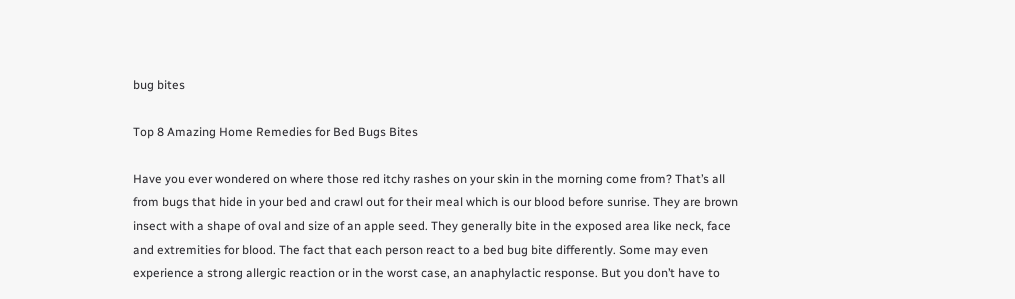bug bites

Top 8 Amazing Home Remedies for Bed Bugs Bites

Have you ever wondered on where those red itchy rashes on your skin in the morning come from? That’s all from bugs that hide in your bed and crawl out for their meal which is our blood before sunrise. They are brown insect with a shape of oval and size of an apple seed. They generally bite in the exposed area like neck, face and extremities for blood. The fact that each person react to a bed bug bite differently. Some may even experience a strong allergic reaction or in the worst case, an anaphylactic response. But you don’t have to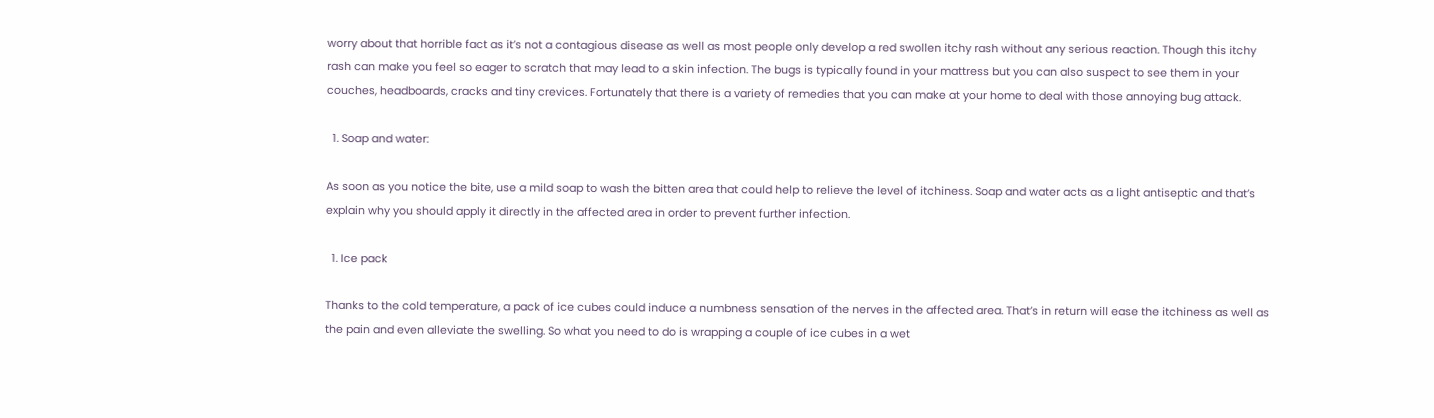worry about that horrible fact as it’s not a contagious disease as well as most people only develop a red swollen itchy rash without any serious reaction. Though this itchy rash can make you feel so eager to scratch that may lead to a skin infection. The bugs is typically found in your mattress but you can also suspect to see them in your couches, headboards, cracks and tiny crevices. Fortunately that there is a variety of remedies that you can make at your home to deal with those annoying bug attack.

  1. Soap and water:

As soon as you notice the bite, use a mild soap to wash the bitten area that could help to relieve the level of itchiness. Soap and water acts as a light antiseptic and that’s explain why you should apply it directly in the affected area in order to prevent further infection.

  1. Ice pack

Thanks to the cold temperature, a pack of ice cubes could induce a numbness sensation of the nerves in the affected area. That’s in return will ease the itchiness as well as the pain and even alleviate the swelling. So what you need to do is wrapping a couple of ice cubes in a wet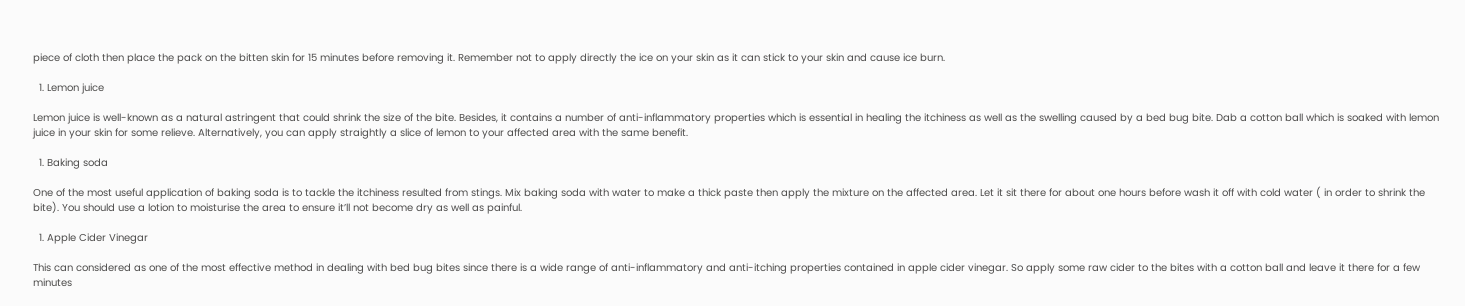piece of cloth then place the pack on the bitten skin for 15 minutes before removing it. Remember not to apply directly the ice on your skin as it can stick to your skin and cause ice burn.

  1. Lemon juice

Lemon juice is well-known as a natural astringent that could shrink the size of the bite. Besides, it contains a number of anti-inflammatory properties which is essential in healing the itchiness as well as the swelling caused by a bed bug bite. Dab a cotton ball which is soaked with lemon juice in your skin for some relieve. Alternatively, you can apply straightly a slice of lemon to your affected area with the same benefit.

  1. Baking soda

One of the most useful application of baking soda is to tackle the itchiness resulted from stings. Mix baking soda with water to make a thick paste then apply the mixture on the affected area. Let it sit there for about one hours before wash it off with cold water ( in order to shrink the bite). You should use a lotion to moisturise the area to ensure it’ll not become dry as well as painful.

  1. Apple Cider Vinegar

This can considered as one of the most effective method in dealing with bed bug bites since there is a wide range of anti-inflammatory and anti-itching properties contained in apple cider vinegar. So apply some raw cider to the bites with a cotton ball and leave it there for a few minutes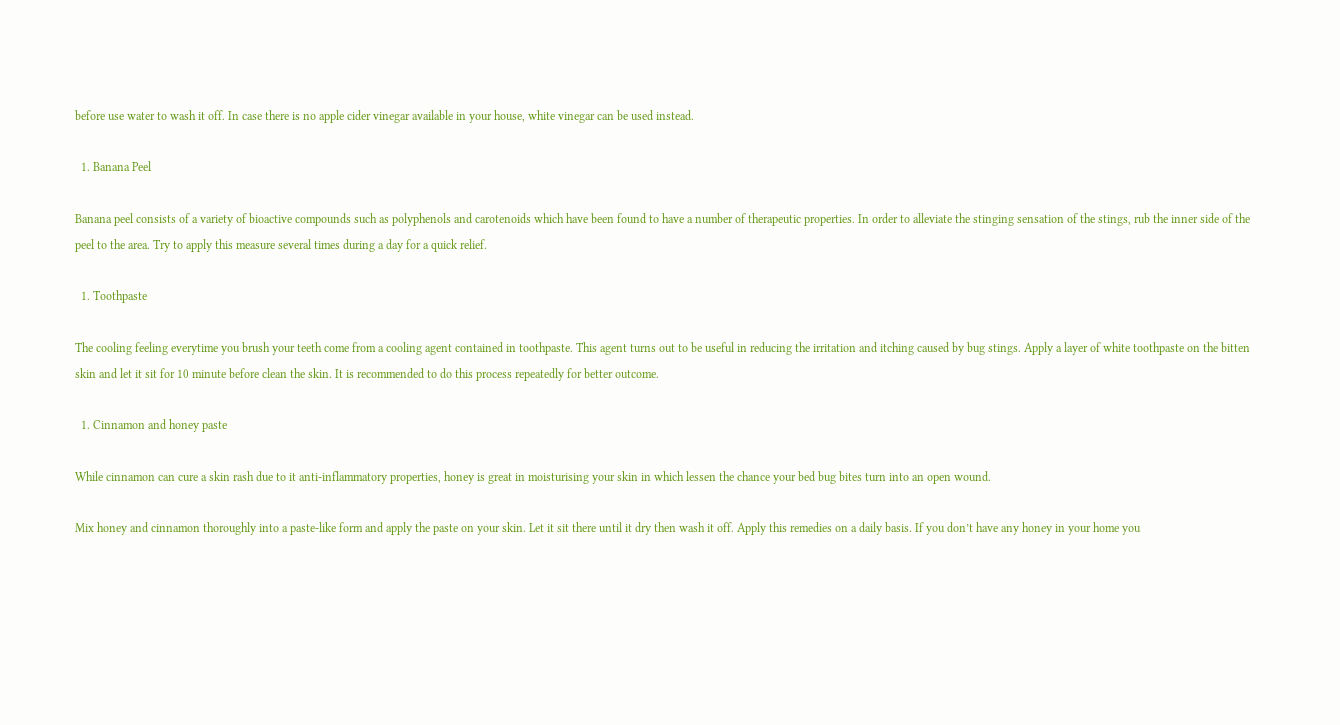before use water to wash it off. In case there is no apple cider vinegar available in your house, white vinegar can be used instead.

  1. Banana Peel

Banana peel consists of a variety of bioactive compounds such as polyphenols and carotenoids which have been found to have a number of therapeutic properties. In order to alleviate the stinging sensation of the stings, rub the inner side of the peel to the area. Try to apply this measure several times during a day for a quick relief.

  1. Toothpaste

The cooling feeling everytime you brush your teeth come from a cooling agent contained in toothpaste. This agent turns out to be useful in reducing the irritation and itching caused by bug stings. Apply a layer of white toothpaste on the bitten skin and let it sit for 10 minute before clean the skin. It is recommended to do this process repeatedly for better outcome.

  1. Cinnamon and honey paste

While cinnamon can cure a skin rash due to it anti-inflammatory properties, honey is great in moisturising your skin in which lessen the chance your bed bug bites turn into an open wound.

Mix honey and cinnamon thoroughly into a paste-like form and apply the paste on your skin. Let it sit there until it dry then wash it off. Apply this remedies on a daily basis. If you don’t have any honey in your home you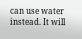can use water instead. It will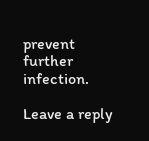prevent further infection.

Leave a reply